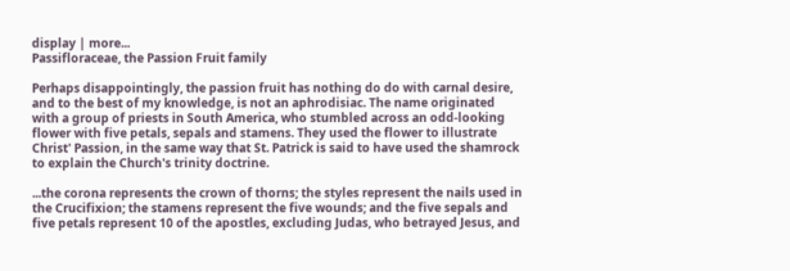display | more...
Passifloraceae, the Passion Fruit family

Perhaps disappointingly, the passion fruit has nothing do do with carnal desire, and to the best of my knowledge, is not an aphrodisiac. The name originated with a group of priests in South America, who stumbled across an odd-looking flower with five petals, sepals and stamens. They used the flower to illustrate Christ' Passion, in the same way that St. Patrick is said to have used the shamrock to explain the Church's trinity doctrine.

...the corona represents the crown of thorns; the styles represent the nails used in the Crucifixion; the stamens represent the five wounds; and the five sepals and five petals represent 10 of the apostles, excluding Judas, who betrayed Jesus, and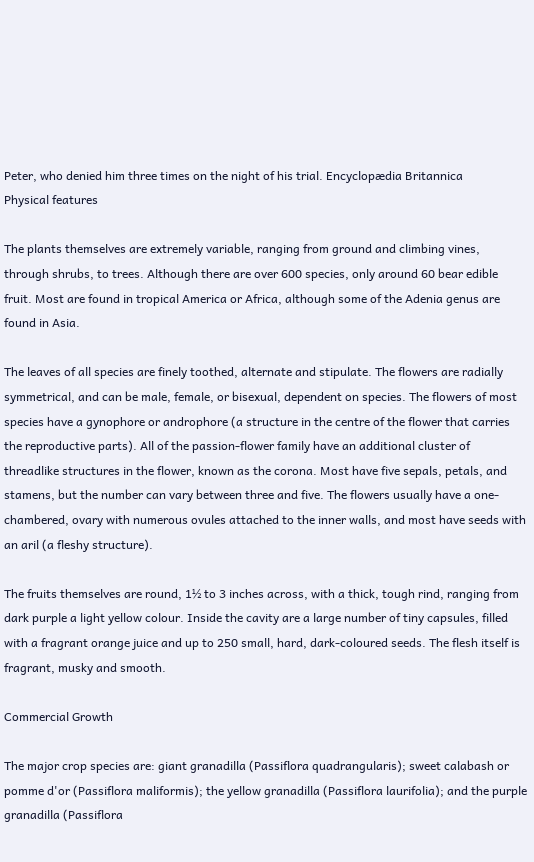Peter, who denied him three times on the night of his trial. Encyclopædia Britannica
Physical features

The plants themselves are extremely variable, ranging from ground and climbing vines, through shrubs, to trees. Although there are over 600 species, only around 60 bear edible fruit. Most are found in tropical America or Africa, although some of the Adenia genus are found in Asia.

The leaves of all species are finely toothed, alternate and stipulate. The flowers are radially symmetrical, and can be male, female, or bisexual, dependent on species. The flowers of most species have a gynophore or androphore (a structure in the centre of the flower that carries the reproductive parts). All of the passion-flower family have an additional cluster of threadlike structures in the flower, known as the corona. Most have five sepals, petals, and stamens, but the number can vary between three and five. The flowers usually have a one-chambered, ovary with numerous ovules attached to the inner walls, and most have seeds with an aril (a fleshy structure).

The fruits themselves are round, 1½ to 3 inches across, with a thick, tough rind, ranging from dark purple a light yellow colour. Inside the cavity are a large number of tiny capsules, filled with a fragrant orange juice and up to 250 small, hard, dark-coloured seeds. The flesh itself is fragrant, musky and smooth.

Commercial Growth

The major crop species are: giant granadilla (Passiflora quadrangularis); sweet calabash or pomme d'or (Passiflora maliformis); the yellow granadilla (Passiflora laurifolia); and the purple granadilla (Passiflora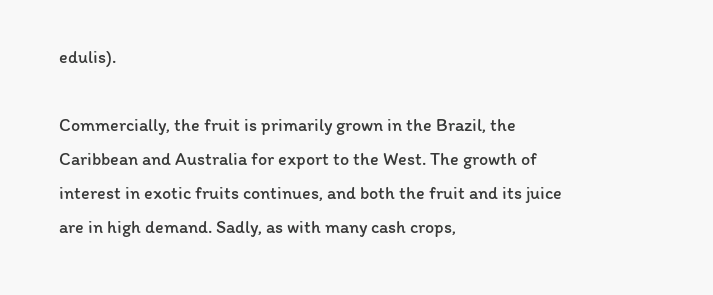edulis).

Commercially, the fruit is primarily grown in the Brazil, the Caribbean and Australia for export to the West. The growth of interest in exotic fruits continues, and both the fruit and its juice are in high demand. Sadly, as with many cash crops,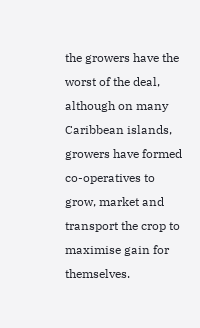the growers have the worst of the deal, although on many Caribbean islands, growers have formed co-operatives to grow, market and transport the crop to maximise gain for themselves.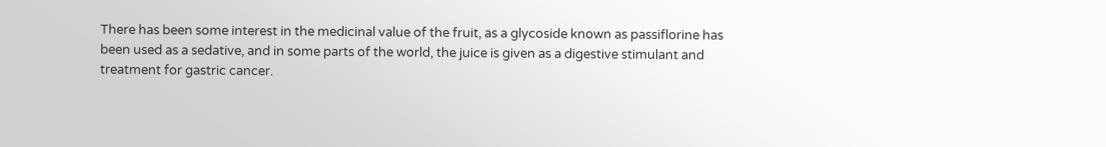There has been some interest in the medicinal value of the fruit, as a glycoside known as passiflorine has been used as a sedative, and in some parts of the world, the juice is given as a digestive stimulant and treatment for gastric cancer.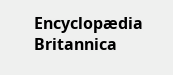Encyclopædia Britannica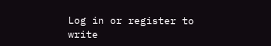Log in or register to write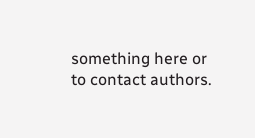something here or to contact authors.